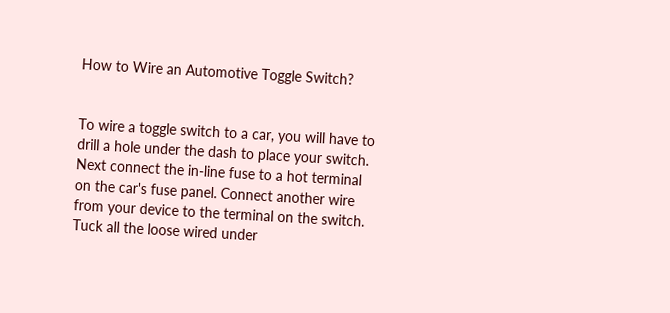How to Wire an Automotive Toggle Switch?


To wire a toggle switch to a car, you will have to drill a hole under the dash to place your switch. Next connect the in-line fuse to a hot terminal on the car's fuse panel. Connect another wire from your device to the terminal on the switch. Tuck all the loose wired under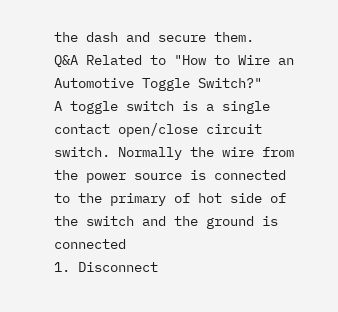the dash and secure them.
Q&A Related to "How to Wire an Automotive Toggle Switch?"
A toggle switch is a single contact open/close circuit switch. Normally the wire from the power source is connected to the primary of hot side of the switch and the ground is connected
1. Disconnect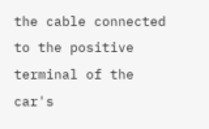the cable connected to the positive terminal of the car's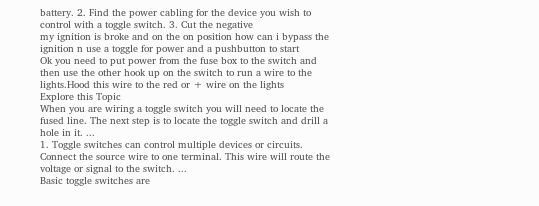battery. 2. Find the power cabling for the device you wish to control with a toggle switch. 3. Cut the negative
my ignition is broke and on the on position how can i bypass the ignition n use a toggle for power and a pushbutton to start
Ok you need to put power from the fuse box to the switch and then use the other hook up on the switch to run a wire to the lights.Hood this wire to the red or + wire on the lights
Explore this Topic
When you are wiring a toggle switch you will need to locate the fused line. The next step is to locate the toggle switch and drill a hole in it. ...
1. Toggle switches can control multiple devices or circuits. Connect the source wire to one terminal. This wire will route the voltage or signal to the switch. ...
Basic toggle switches are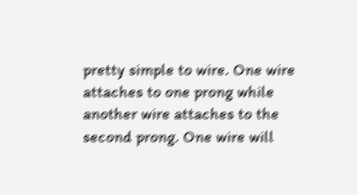pretty simple to wire. One wire attaches to one prong while another wire attaches to the second prong. One wire will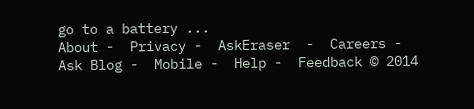go to a battery ...
About -  Privacy -  AskEraser  -  Careers -  Ask Blog -  Mobile -  Help -  Feedback © 2014